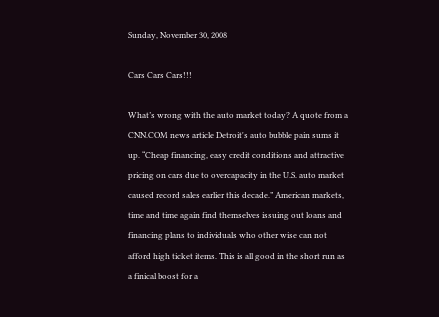Sunday, November 30, 2008

Cars Cars Cars!!!

What’s wrong with the auto market today? A quote from a CNN.COM news article Detroit's auto bubble pain sums it up. “Cheap financing, easy credit conditions and attractive pricing on cars due to overcapacity in the U.S. auto market caused record sales earlier this decade.” American markets, time and time again find themselves issuing out loans and financing plans to individuals who other wise can not afford high ticket items. This is all good in the short run as a finical boost for a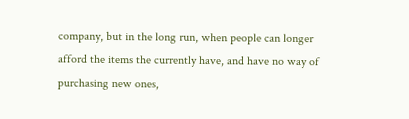company, but in the long run, when people can longer afford the items the currently have, and have no way of purchasing new ones,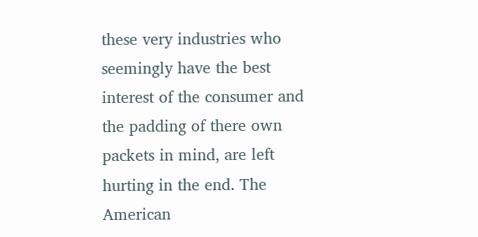these very industries who seemingly have the best interest of the consumer and the padding of there own packets in mind, are left hurting in the end. The American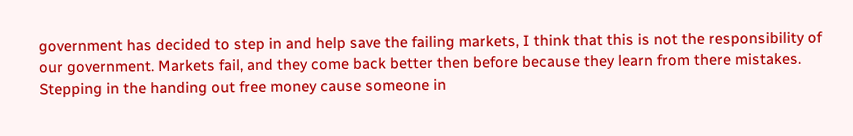government has decided to step in and help save the failing markets, I think that this is not the responsibility of our government. Markets fail, and they come back better then before because they learn from there mistakes. Stepping in the handing out free money cause someone in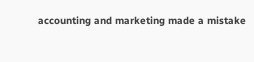accounting and marketing made a mistake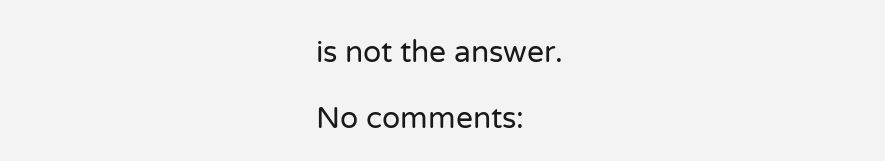is not the answer.

No comments: